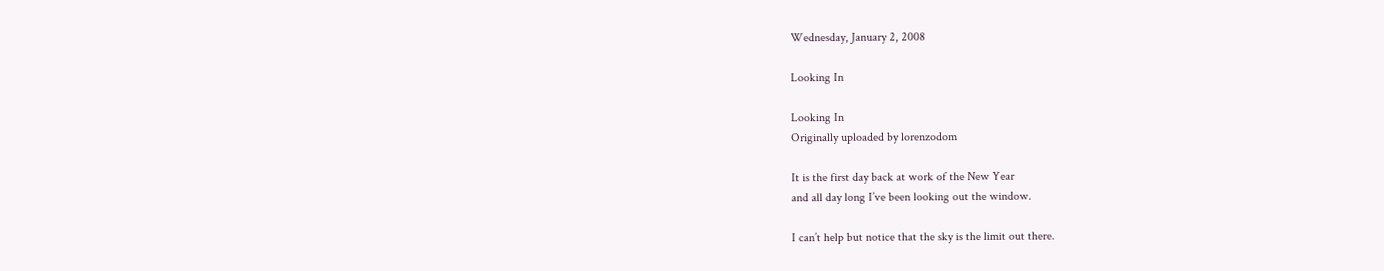Wednesday, January 2, 2008

Looking In

Looking In
Originally uploaded by lorenzodom

It is the first day back at work of the New Year
and all day long I’ve been looking out the window.

I can’t help but notice that the sky is the limit out there.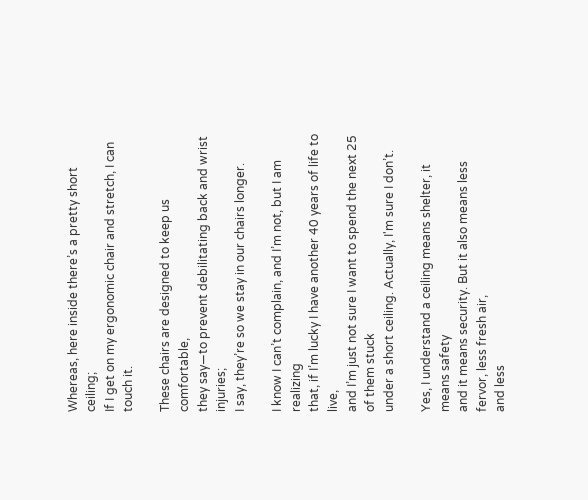Whereas, here inside there’s a pretty short ceiling;
If I get on my ergonomic chair and stretch, I can touch it.

These chairs are designed to keep us comfortable,
they say—to prevent debilitating back and wrist injuries;
I say, they’re so we stay in our chairs longer.

I know I can’t complain, and I’m not, but I am realizing
that, if I’m lucky I have another 40 years of life to live,
and I’m just not sure I want to spend the next 25 of them stuck
under a short ceiling. Actually, I'm sure I don’t.

Yes, I understand a ceiling means shelter, it means safety
and it means security. But it also means less fervor, less fresh air,
and less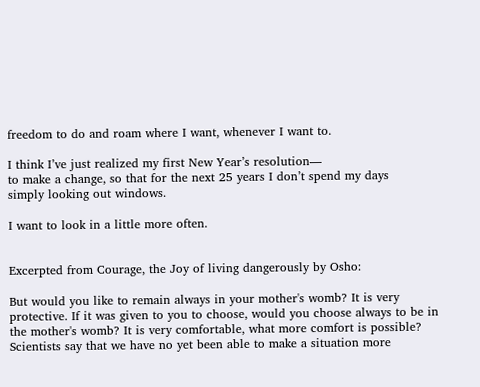freedom to do and roam where I want, whenever I want to.

I think I’ve just realized my first New Year’s resolution—
to make a change, so that for the next 25 years I don’t spend my days
simply looking out windows.

I want to look in a little more often.


Excerpted from Courage, the Joy of living dangerously by Osho:

But would you like to remain always in your mother's womb? It is very protective. If it was given to you to choose, would you choose always to be in the mother's womb? It is very comfortable, what more comfort is possible? Scientists say that we have no yet been able to make a situation more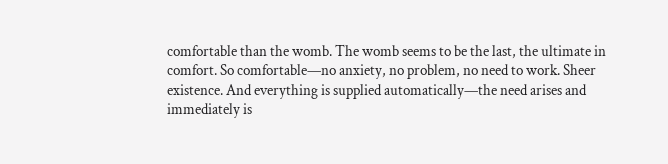comfortable than the womb. The womb seems to be the last, the ultimate in comfort. So comfortable—no anxiety, no problem, no need to work. Sheer existence. And everything is supplied automatically—the need arises and immediately is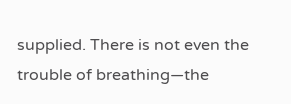supplied. There is not even the trouble of breathing—the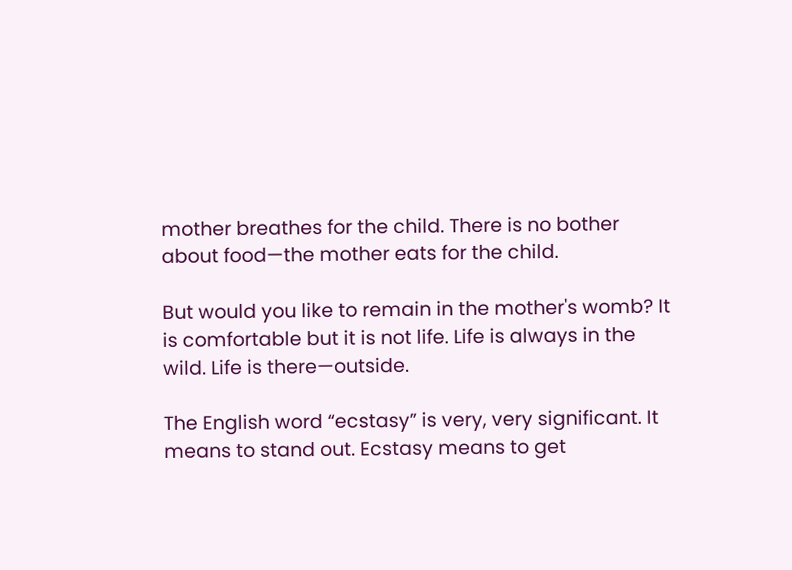mother breathes for the child. There is no bother about food—the mother eats for the child.

But would you like to remain in the mother's womb? It is comfortable but it is not life. Life is always in the wild. Life is there—outside.

The English word “ecstasy” is very, very significant. It means to stand out. Ecstasy means to get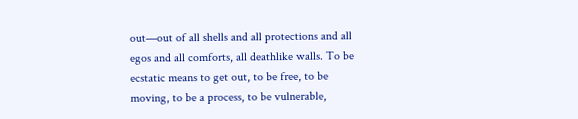out—out of all shells and all protections and all egos and all comforts, all deathlike walls. To be ecstatic means to get out, to be free, to be moving, to be a process, to be vulnerable,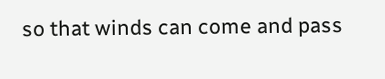so that winds can come and pass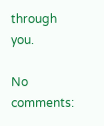through you.

No comments: